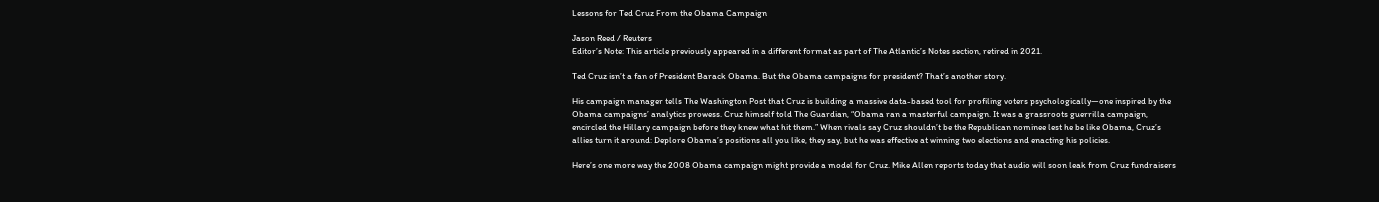Lessons for Ted Cruz From the Obama Campaign

Jason Reed / Reuters
Editor’s Note: This article previously appeared in a different format as part of The Atlantic’s Notes section, retired in 2021.

Ted Cruz isn’t a fan of President Barack Obama. But the Obama campaigns for president? That’s another story.

His campaign manager tells The Washington Post that Cruz is building a massive data-based tool for profiling voters psychologically—one inspired by the Obama campaigns’ analytics prowess. Cruz himself told The Guardian, “Obama ran a masterful campaign. It was a grassroots guerrilla campaign, encircled the Hillary campaign before they knew what hit them.” When rivals say Cruz shouldn’t be the Republican nominee lest he be like Obama, Cruz’s allies turn it around: Deplore Obama’s positions all you like, they say, but he was effective at winning two elections and enacting his policies.

Here’s one more way the 2008 Obama campaign might provide a model for Cruz. Mike Allen reports today that audio will soon leak from Cruz fundraisers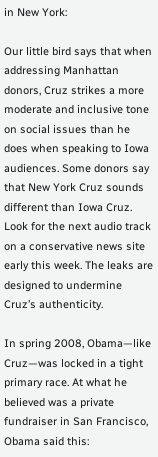in New York:

Our little bird says that when addressing Manhattan donors, Cruz strikes a more moderate and inclusive tone on social issues than he does when speaking to Iowa audiences. Some donors say that New York Cruz sounds different than Iowa Cruz. Look for the next audio track on a conservative news site early this week. The leaks are designed to undermine Cruz’s authenticity.

In spring 2008, Obama—like Cruz—was locked in a tight primary race. At what he believed was a private fundraiser in San Francisco, Obama said this: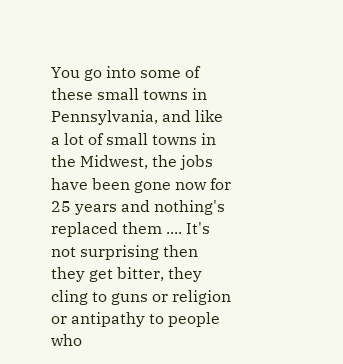You go into some of these small towns in Pennsylvania, and like a lot of small towns in the Midwest, the jobs have been gone now for 25 years and nothing's replaced them .... It's not surprising then they get bitter, they cling to guns or religion or antipathy to people who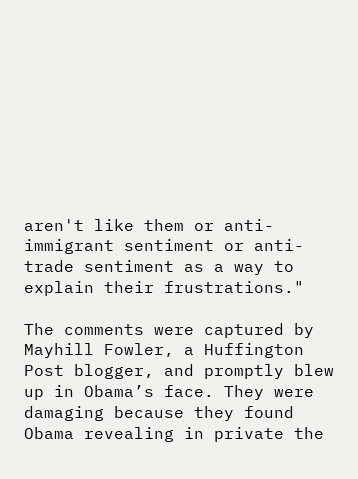aren't like them or anti-immigrant sentiment or anti-trade sentiment as a way to explain their frustrations."

The comments were captured by Mayhill Fowler, a Huffington Post blogger, and promptly blew up in Obama’s face. They were damaging because they found Obama revealing in private the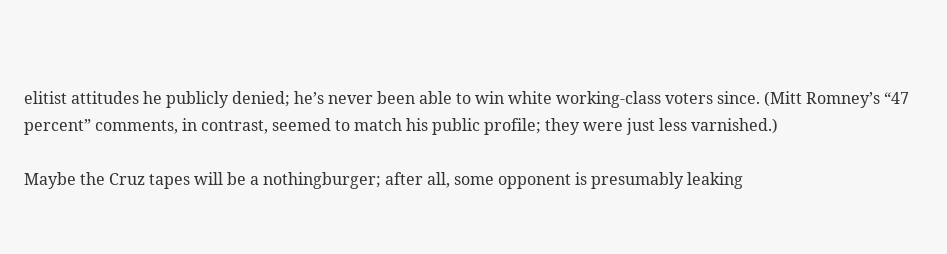elitist attitudes he publicly denied; he’s never been able to win white working-class voters since. (Mitt Romney’s “47 percent” comments, in contrast, seemed to match his public profile; they were just less varnished.)

Maybe the Cruz tapes will be a nothingburger; after all, some opponent is presumably leaking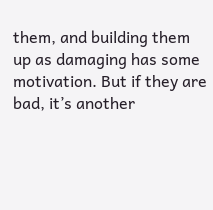them, and building them up as damaging has some motivation. But if they are bad, it’s another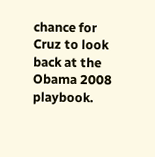chance for Cruz to look back at the Obama 2008 playbook.